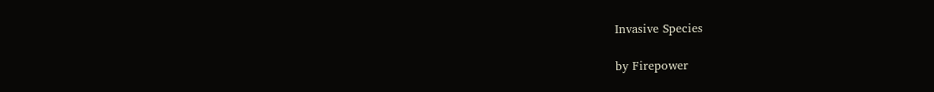Invasive Species

by Firepower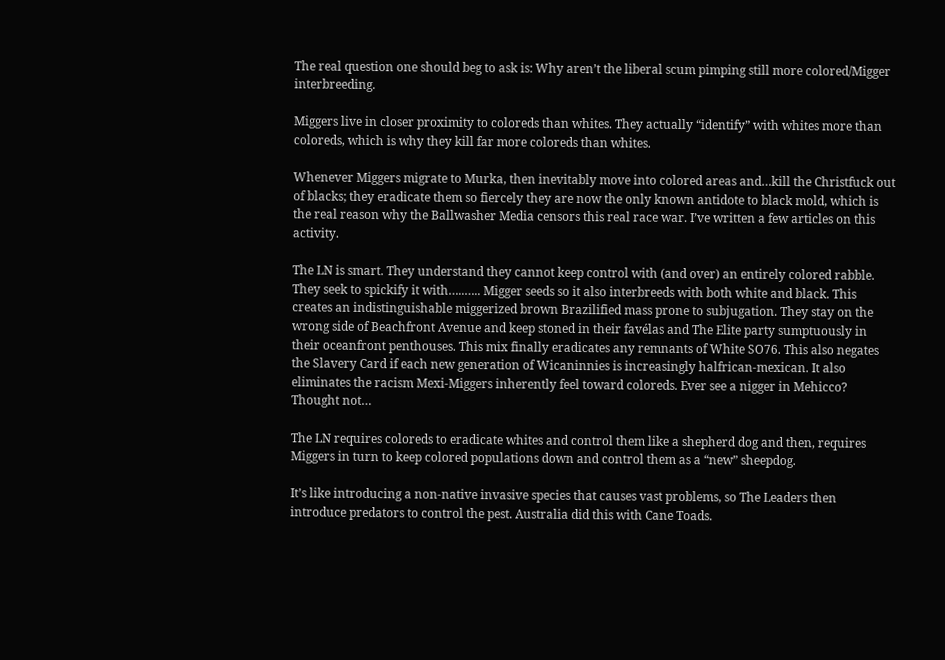The real question one should beg to ask is: Why aren’t the liberal scum pimping still more colored/Migger interbreeding.

Miggers live in closer proximity to coloreds than whites. They actually “identify” with whites more than coloreds, which is why they kill far more coloreds than whites.

Whenever Miggers migrate to Murka, then inevitably move into colored areas and…kill the Christfuck out of blacks; they eradicate them so fiercely they are now the only known antidote to black mold, which is the real reason why the Ballwasher Media censors this real race war. I’ve written a few articles on this activity.

The LN is smart. They understand they cannot keep control with (and over) an entirely colored rabble. They seek to spickify it with…..….. Migger seeds so it also interbreeds with both white and black. This creates an indistinguishable miggerized brown Brazilified mass prone to subjugation. They stay on the wrong side of Beachfront Avenue and keep stoned in their favélas and The Elite party sumptuously in their oceanfront penthouses. This mix finally eradicates any remnants of White SO76. This also negates the Slavery Card if each new generation of Wicaninnies is increasingly halfrican-mexican. It also eliminates the racism Mexi-Miggers inherently feel toward coloreds. Ever see a nigger in Mehicco? Thought not…

The LN requires coloreds to eradicate whites and control them like a shepherd dog and then, requires Miggers in turn to keep colored populations down and control them as a “new” sheepdog.

It’s like introducing a non-native invasive species that causes vast problems, so The Leaders then introduce predators to control the pest. Australia did this with Cane Toads.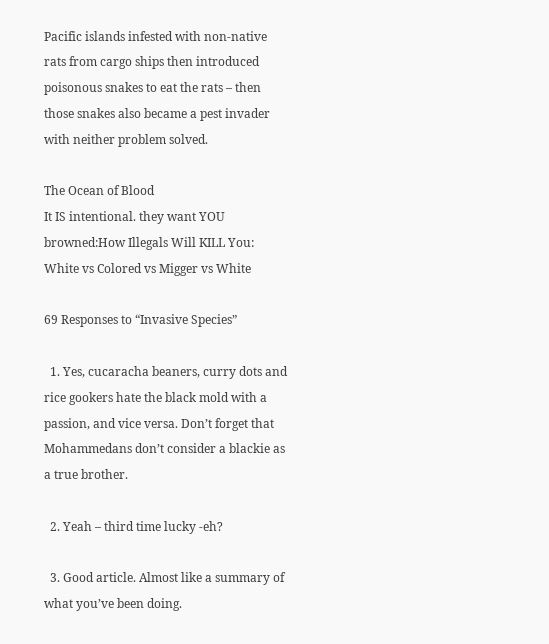Pacific islands infested with non-native rats from cargo ships then introduced poisonous snakes to eat the rats – then those snakes also became a pest invader with neither problem solved.

The Ocean of Blood
It IS intentional. they want YOU browned:How Illegals Will KILL You:
White vs Colored vs Migger vs White

69 Responses to “Invasive Species”

  1. Yes, cucaracha beaners, curry dots and rice gookers hate the black mold with a passion, and vice versa. Don’t forget that Mohammedans don’t consider a blackie as a true brother.

  2. Yeah – third time lucky -eh?

  3. Good article. Almost like a summary of what you’ve been doing.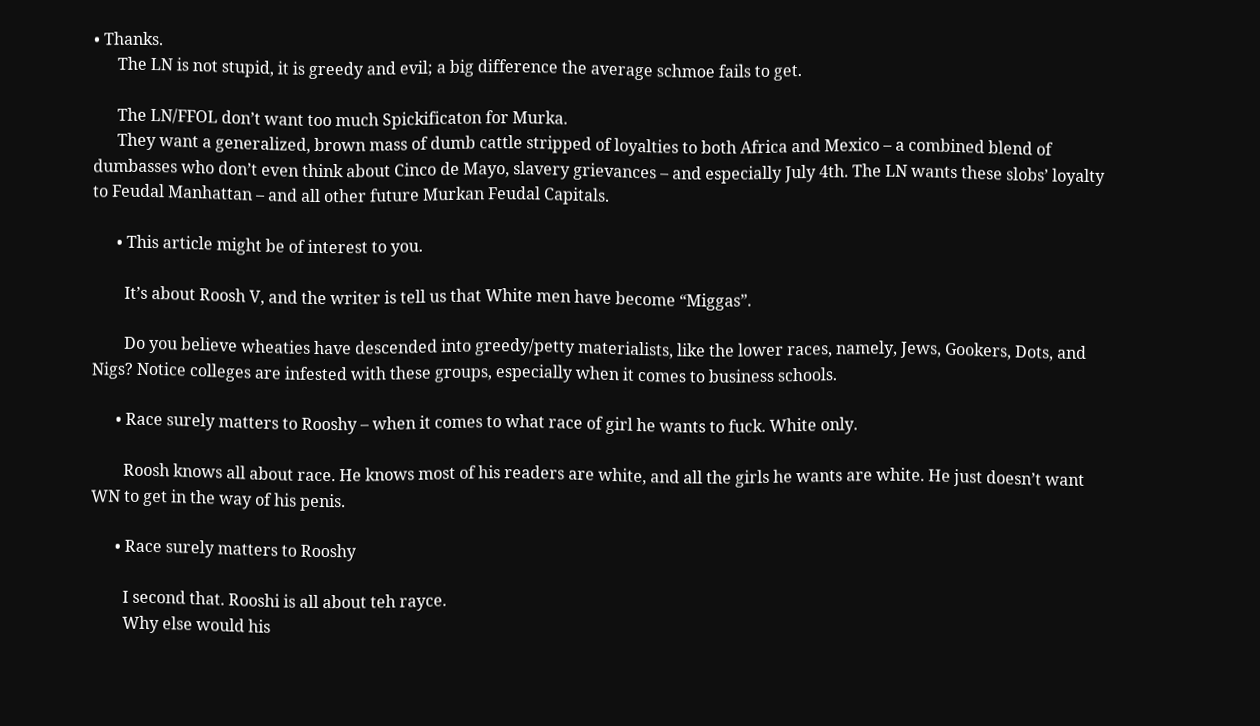• Thanks.
      The LN is not stupid, it is greedy and evil; a big difference the average schmoe fails to get.

      The LN/FFOL don’t want too much Spickificaton for Murka.
      They want a generalized, brown mass of dumb cattle stripped of loyalties to both Africa and Mexico – a combined blend of dumbasses who don’t even think about Cinco de Mayo, slavery grievances – and especially July 4th. The LN wants these slobs’ loyalty to Feudal Manhattan – and all other future Murkan Feudal Capitals.

      • This article might be of interest to you.

        It’s about Roosh V, and the writer is tell us that White men have become “Miggas”.

        Do you believe wheaties have descended into greedy/petty materialists, like the lower races, namely, Jews, Gookers, Dots, and Nigs? Notice colleges are infested with these groups, especially when it comes to business schools.

      • Race surely matters to Rooshy – when it comes to what race of girl he wants to fuck. White only.

        Roosh knows all about race. He knows most of his readers are white, and all the girls he wants are white. He just doesn’t want WN to get in the way of his penis.

      • Race surely matters to Rooshy

        I second that. Rooshi is all about teh rayce.
        Why else would his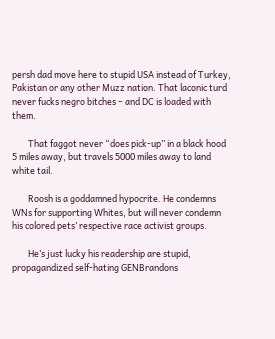persh dad move here to stupid USA instead of Turkey, Pakistan or any other Muzz nation. That laconic turd never fucks negro bitches – and DC is loaded with them.

        That faggot never “does pick-up” in a black hood 5 miles away, but travels 5000 miles away to land white tail.

        Roosh is a goddamned hypocrite. He condemns WNs for supporting Whites, but will never condemn his colored pets’ respective race activist groups.

        He’s just lucky his readership are stupid, propagandized self-hating GENBrandons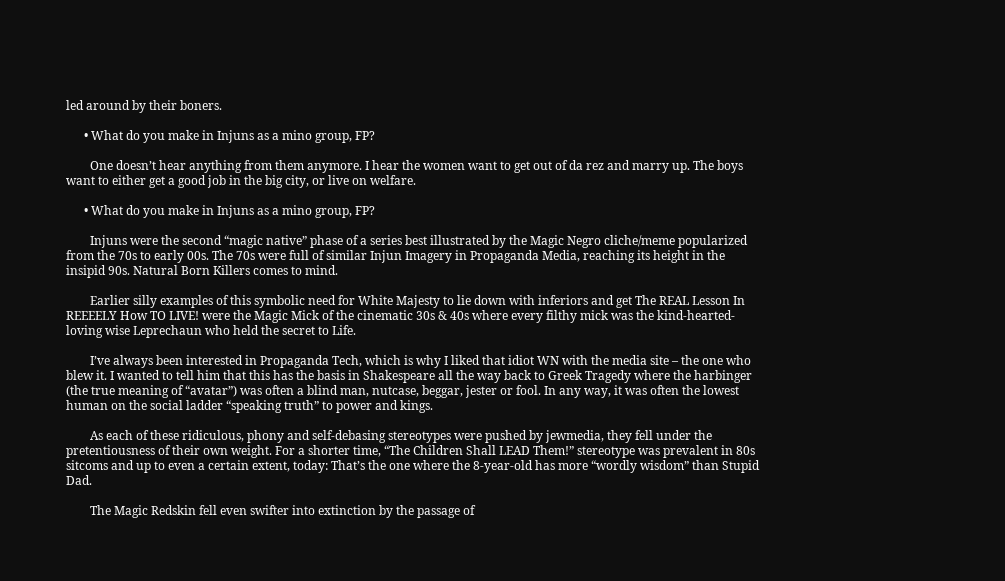led around by their boners.

      • What do you make in Injuns as a mino group, FP?

        One doesn’t hear anything from them anymore. I hear the women want to get out of da rez and marry up. The boys want to either get a good job in the big city, or live on welfare.

      • What do you make in Injuns as a mino group, FP?

        Injuns were the second “magic native” phase of a series best illustrated by the Magic Negro cliche/meme popularized from the 70s to early 00s. The 70s were full of similar Injun Imagery in Propaganda Media, reaching its height in the insipid 90s. Natural Born Killers comes to mind.

        Earlier silly examples of this symbolic need for White Majesty to lie down with inferiors and get The REAL Lesson In REEEELY How TO LIVE! were the Magic Mick of the cinematic 30s & 40s where every filthy mick was the kind-hearted-loving wise Leprechaun who held the secret to Life.

        I’ve always been interested in Propaganda Tech, which is why I liked that idiot WN with the media site – the one who blew it. I wanted to tell him that this has the basis in Shakespeare all the way back to Greek Tragedy where the harbinger (the true meaning of “avatar”) was often a blind man, nutcase, beggar, jester or fool. In any way, it was often the lowest human on the social ladder “speaking truth” to power and kings.

        As each of these ridiculous, phony and self-debasing stereotypes were pushed by jewmedia, they fell under the pretentiousness of their own weight. For a shorter time, “The Children Shall LEAD Them!” stereotype was prevalent in 80s sitcoms and up to even a certain extent, today: That’s the one where the 8-year-old has more “wordly wisdom” than Stupid Dad.

        The Magic Redskin fell even swifter into extinction by the passage of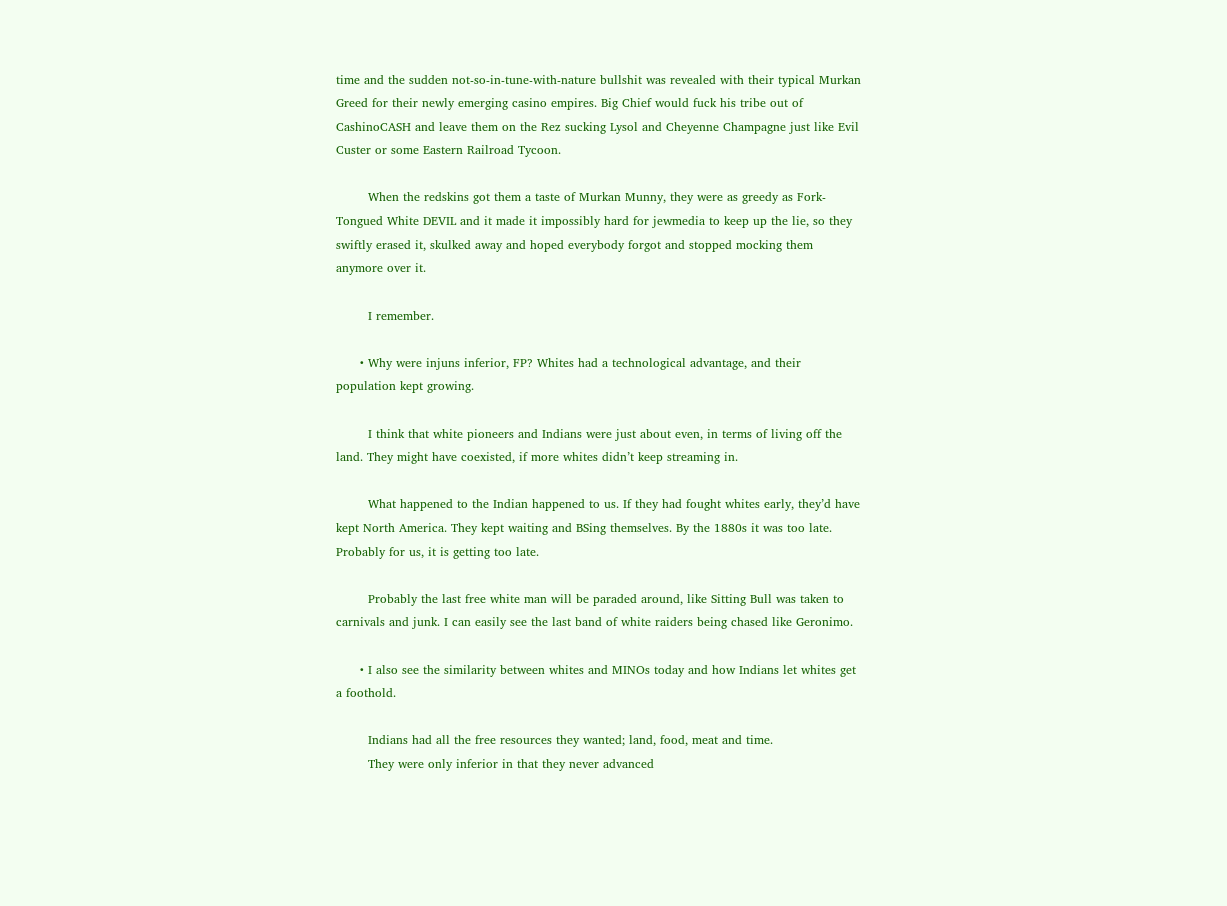time and the sudden not-so-in-tune-with-nature bullshit was revealed with their typical Murkan Greed for their newly emerging casino empires. Big Chief would fuck his tribe out of CashinoCASH and leave them on the Rez sucking Lysol and Cheyenne Champagne just like Evil Custer or some Eastern Railroad Tycoon.

        When the redskins got them a taste of Murkan Munny, they were as greedy as Fork-Tongued White DEVIL and it made it impossibly hard for jewmedia to keep up the lie, so they swiftly erased it, skulked away and hoped everybody forgot and stopped mocking them anymore over it.

        I remember.

      • Why were injuns inferior, FP? Whites had a technological advantage, and their population kept growing.

        I think that white pioneers and Indians were just about even, in terms of living off the land. They might have coexisted, if more whites didn’t keep streaming in.

        What happened to the Indian happened to us. If they had fought whites early, they’d have kept North America. They kept waiting and BSing themselves. By the 1880s it was too late. Probably for us, it is getting too late.

        Probably the last free white man will be paraded around, like Sitting Bull was taken to carnivals and junk. I can easily see the last band of white raiders being chased like Geronimo.

      • I also see the similarity between whites and MINOs today and how Indians let whites get a foothold.

        Indians had all the free resources they wanted; land, food, meat and time.
        They were only inferior in that they never advanced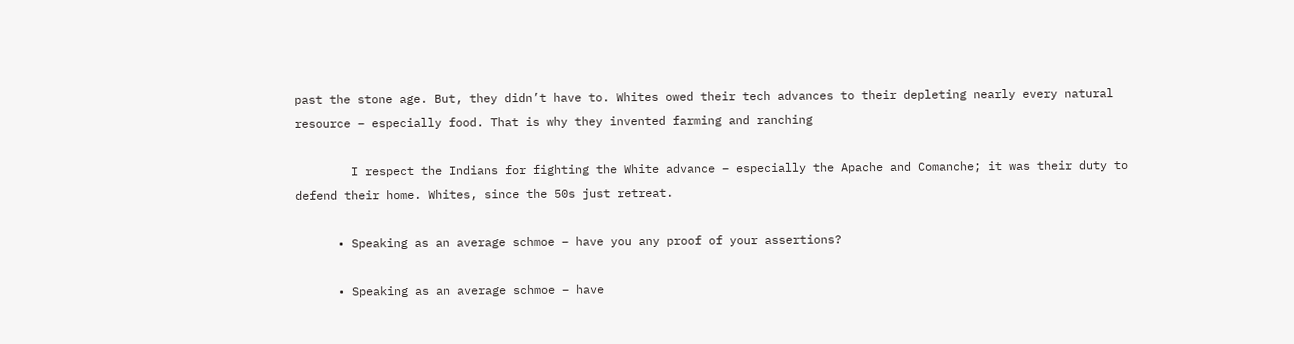past the stone age. But, they didn’t have to. Whites owed their tech advances to their depleting nearly every natural resource – especially food. That is why they invented farming and ranching

        I respect the Indians for fighting the White advance – especially the Apache and Comanche; it was their duty to defend their home. Whites, since the 50s just retreat.

      • Speaking as an average schmoe – have you any proof of your assertions?

      • Speaking as an average schmoe – have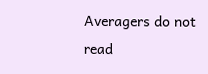Averagers do not read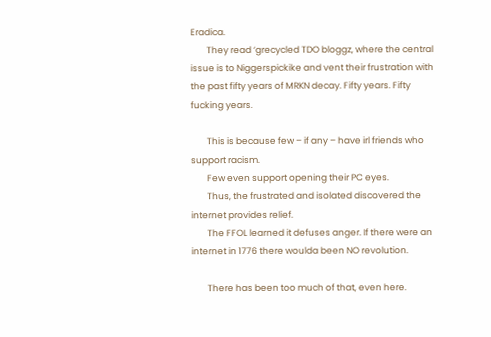Eradica.
        They read ‘grecycled TDO bloggz, where the central issue is to Niggerspickike and vent their frustration with the past fifty years of MRKN decay. Fifty years. Fifty fucking years.

        This is because few – if any – have irl friends who support racism.
        Few even support opening their PC eyes.
        Thus, the frustrated and isolated discovered the internet provides relief.
        The FFOL learned it defuses anger. If there were an internet in 1776 there woulda been NO revolution.

        There has been too much of that, even here.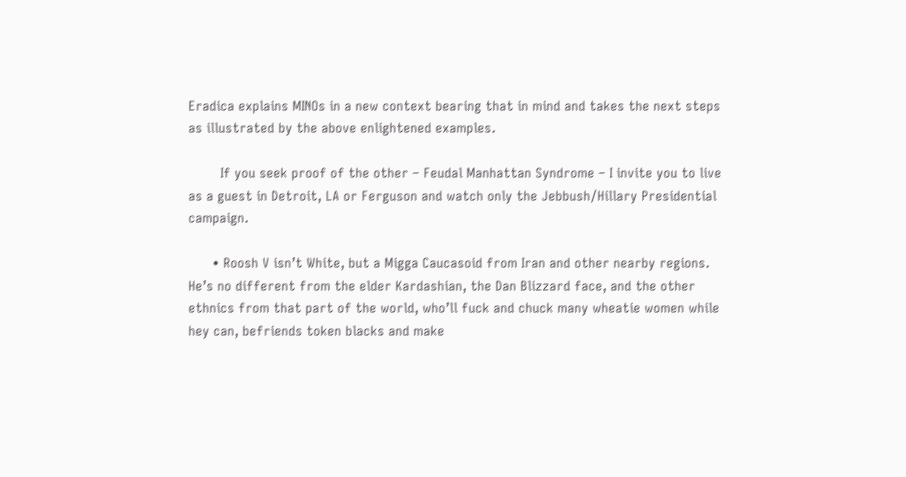Eradica explains MINOs in a new context bearing that in mind and takes the next steps as illustrated by the above enlightened examples.

        If you seek proof of the other – Feudal Manhattan Syndrome – I invite you to live as a guest in Detroit, LA or Ferguson and watch only the Jebbush/Hillary Presidential campaign.

      • Roosh V isn’t White, but a Migga Caucasoid from Iran and other nearby regions. He’s no different from the elder Kardashian, the Dan Blizzard face, and the other ethnics from that part of the world, who’ll fuck and chuck many wheatie women while hey can, befriends token blacks and make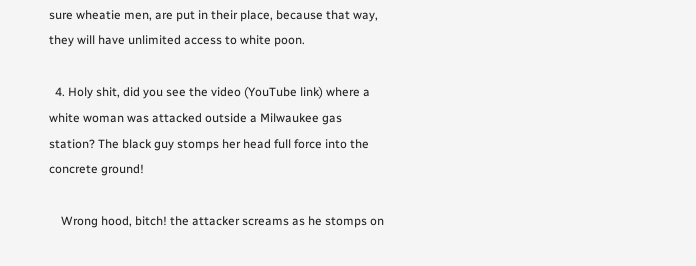sure wheatie men, are put in their place, because that way, they will have unlimited access to white poon.

  4. Holy shit, did you see the video (YouTube link) where a white woman was attacked outside a Milwaukee gas station? The black guy stomps her head full force into the concrete ground!

    Wrong hood, bitch! the attacker screams as he stomps on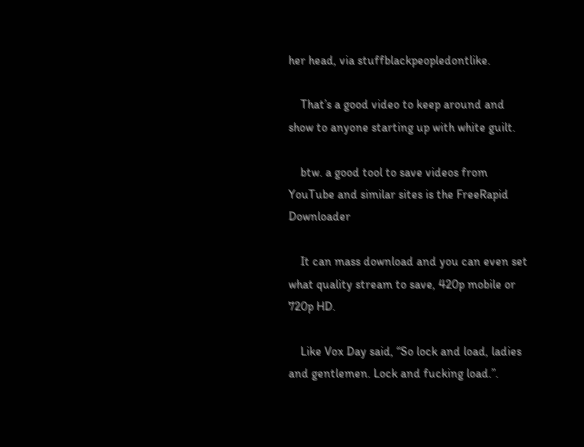her head, via stuffblackpeopledontlike.

    That’s a good video to keep around and show to anyone starting up with white guilt.

    btw. a good tool to save videos from YouTube and similar sites is the FreeRapid Downloader

    It can mass download and you can even set what quality stream to save, 420p mobile or 720p HD.

    Like Vox Day said, “So lock and load, ladies and gentlemen. Lock and fucking load.”.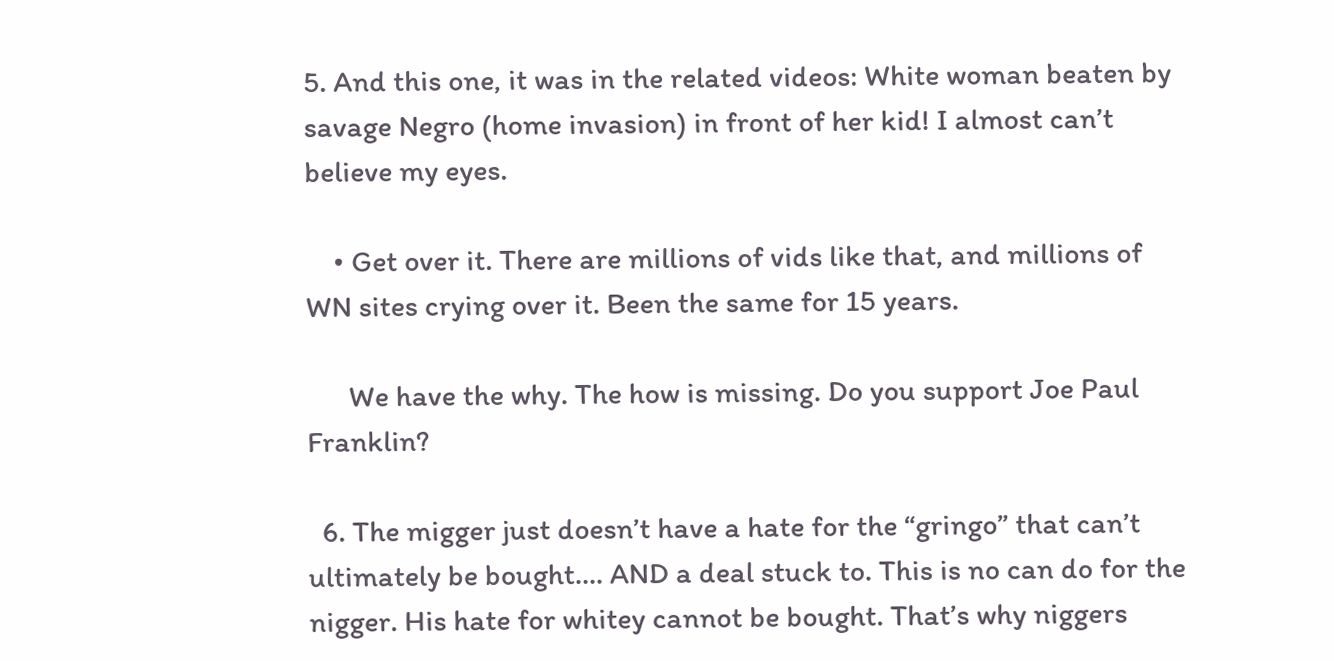5. And this one, it was in the related videos: White woman beaten by savage Negro (home invasion) in front of her kid! I almost can’t believe my eyes.

    • Get over it. There are millions of vids like that, and millions of WN sites crying over it. Been the same for 15 years.

      We have the why. The how is missing. Do you support Joe Paul Franklin?

  6. The migger just doesn’t have a hate for the “gringo” that can’t ultimately be bought…. AND a deal stuck to. This is no can do for the nigger. His hate for whitey cannot be bought. That’s why niggers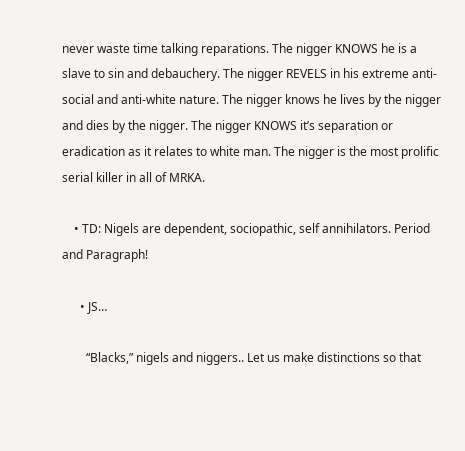never waste time talking reparations. The nigger KNOWS he is a slave to sin and debauchery. The nigger REVELS in his extreme anti-social and anti-white nature. The nigger knows he lives by the nigger and dies by the nigger. The nigger KNOWS it’s separation or eradication as it relates to white man. The nigger is the most prolific serial killer in all of MRKA.

    • TD: Nigels are dependent, sociopathic, self annihilators. Period and Paragraph!

      • JS…

        “Blacks,” nigels and niggers.. Let us make distinctions so that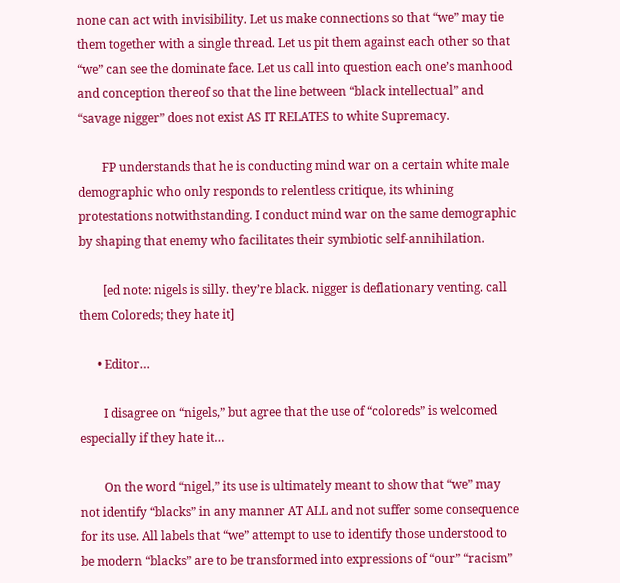none can act with invisibility. Let us make connections so that “we” may tie them together with a single thread. Let us pit them against each other so that “we” can see the dominate face. Let us call into question each one’s manhood and conception thereof so that the line between “black intellectual” and “savage nigger” does not exist AS IT RELATES to white Supremacy.

        FP understands that he is conducting mind war on a certain white male demographic who only responds to relentless critique, its whining protestations notwithstanding. I conduct mind war on the same demographic by shaping that enemy who facilitates their symbiotic self-annihilation.

        [ed note: nigels is silly. they’re black. nigger is deflationary venting. call them Coloreds; they hate it]

      • Editor…

        I disagree on “nigels,” but agree that the use of “coloreds” is welcomed especially if they hate it…

        On the word “nigel,” its use is ultimately meant to show that “we” may not identify “blacks” in any manner AT ALL and not suffer some consequence for its use. All labels that “we” attempt to use to identify those understood to be modern “blacks” are to be transformed into expressions of “our” “racism”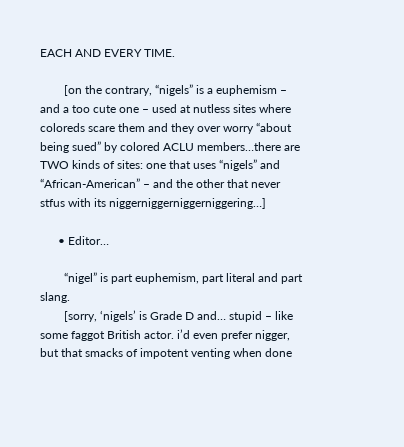EACH AND EVERY TIME.

        [on the contrary, “nigels” is a euphemism – and a too cute one – used at nutless sites where coloreds scare them and they over worry “about being sued” by colored ACLU members…there are TWO kinds of sites: one that uses “nigels” and “African-American” – and the other that never stfus with its niggerniggerniggerniggering…]

      • Editor…

        “nigel” is part euphemism, part literal and part slang.
        [sorry, ‘nigels’ is Grade D and… stupid – like some faggot British actor. i’d even prefer nigger, but that smacks of impotent venting when done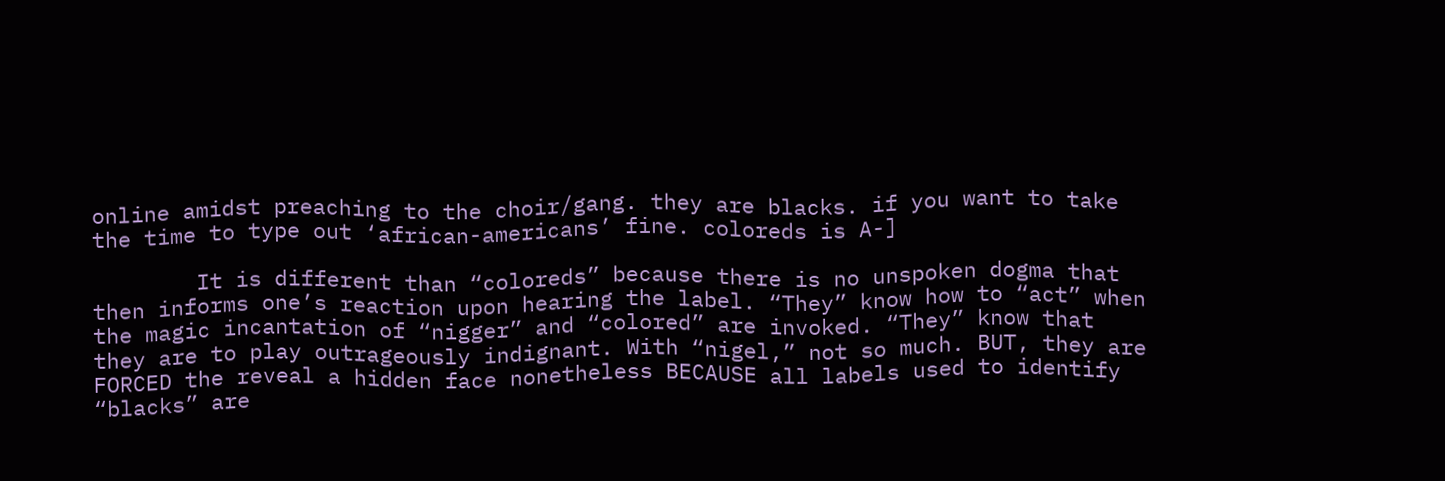online amidst preaching to the choir/gang. they are blacks. if you want to take the time to type out ‘african-americans’ fine. coloreds is A-]

        It is different than “coloreds” because there is no unspoken dogma that then informs one’s reaction upon hearing the label. “They” know how to “act” when the magic incantation of “nigger” and “colored” are invoked. “They” know that they are to play outrageously indignant. With “nigel,” not so much. BUT, they are FORCED the reveal a hidden face nonetheless BECAUSE all labels used to identify “blacks” are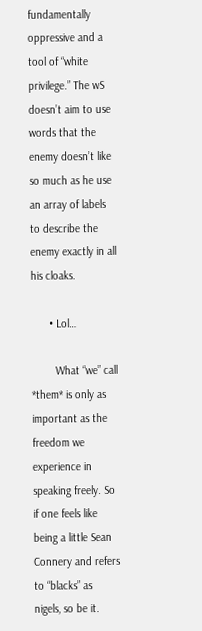fundamentally oppressive and a tool of “white privilege.” The wS doesn’t aim to use words that the enemy doesn’t like so much as he use an array of labels to describe the enemy exactly in all his cloaks.

      • Lol…

        What “we” call *them* is only as important as the freedom we experience in speaking freely. So if one feels like being a little Sean Connery and refers to “blacks” as nigels, so be it.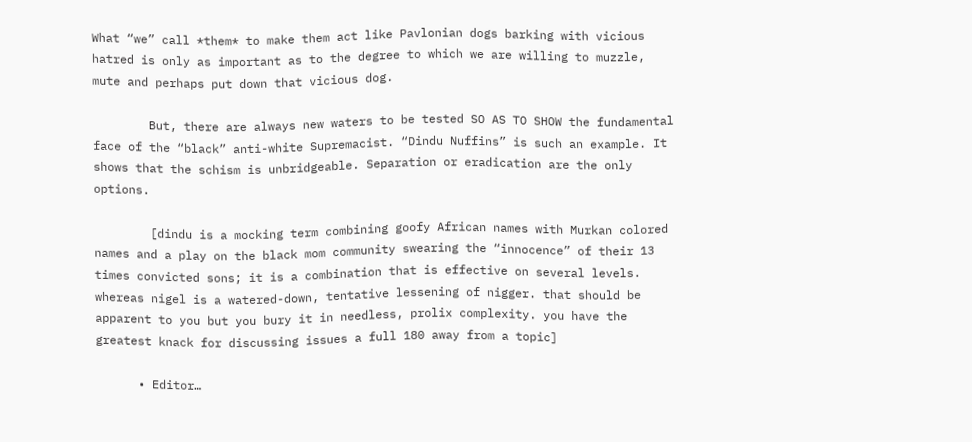What “we” call *them* to make them act like Pavlonian dogs barking with vicious hatred is only as important as to the degree to which we are willing to muzzle, mute and perhaps put down that vicious dog.

        But, there are always new waters to be tested SO AS TO SHOW the fundamental face of the “black” anti-white Supremacist. “Dindu Nuffins” is such an example. It shows that the schism is unbridgeable. Separation or eradication are the only options.

        [dindu is a mocking term combining goofy African names with Murkan colored names and a play on the black mom community swearing the “innocence” of their 13 times convicted sons; it is a combination that is effective on several levels. whereas nigel is a watered-down, tentative lessening of nigger. that should be apparent to you but you bury it in needless, prolix complexity. you have the greatest knack for discussing issues a full 180 away from a topic]

      • Editor…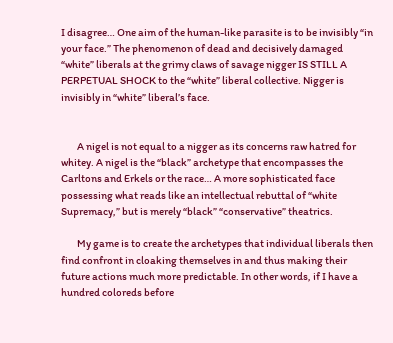I disagree… One aim of the human-like parasite is to be invisibly “in your face.” The phenomenon of dead and decisively damaged “white” liberals at the grimy claws of savage nigger IS STILL A PERPETUAL SHOCK to the “white” liberal collective. Nigger is invisibly in “white” liberal’s face.


        A nigel is not equal to a nigger as its concerns raw hatred for whitey. A nigel is the “black” archetype that encompasses the Carltons and Erkels or the race… A more sophisticated face possessing what reads like an intellectual rebuttal of “white Supremacy,” but is merely “black” “conservative” theatrics.

        My game is to create the archetypes that individual liberals then find confront in cloaking themselves in and thus making their future actions much more predictable. In other words, if I have a hundred coloreds before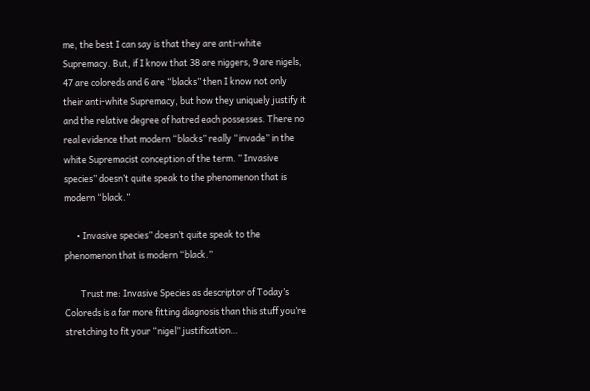me, the best I can say is that they are anti-white Supremacy. But, if I know that 38 are niggers, 9 are nigels, 47 are coloreds and 6 are “blacks” then I know not only their anti-white Supremacy, but how they uniquely justify it and the relative degree of hatred each possesses. There no real evidence that modern “blacks” really “invade” in the white Supremacist conception of the term. ” Invasive species” doesn’t quite speak to the phenomenon that is modern “black.”

      • Invasive species” doesn’t quite speak to the phenomenon that is modern “black.”

        Trust me: Invasive Species as descriptor of Today’s Coloreds is a far more fitting diagnosis than this stuff you’re stretching to fit your “nigel” justification…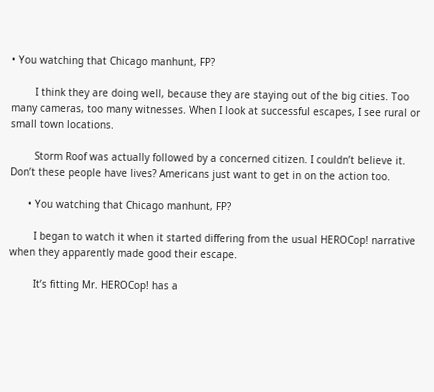• You watching that Chicago manhunt, FP?

        I think they are doing well, because they are staying out of the big cities. Too many cameras, too many witnesses. When I look at successful escapes, I see rural or small town locations.

        Storm Roof was actually followed by a concerned citizen. I couldn’t believe it. Don’t these people have lives? Americans just want to get in on the action too.

      • You watching that Chicago manhunt, FP?

        I began to watch it when it started differing from the usual HEROCop! narrative when they apparently made good their escape.

        It’s fitting Mr. HEROCop! has a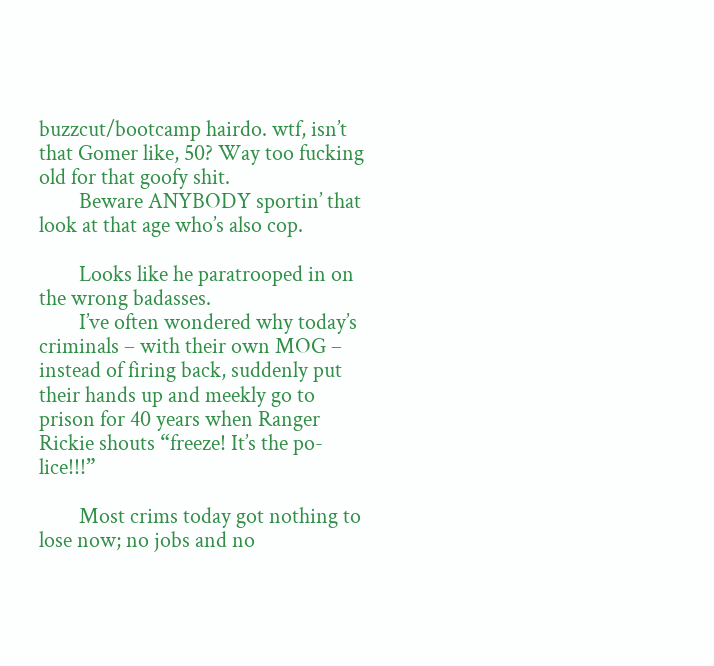buzzcut/bootcamp hairdo. wtf, isn’t that Gomer like, 50? Way too fucking old for that goofy shit.
        Beware ANYBODY sportin’ that look at that age who’s also cop.

        Looks like he paratrooped in on the wrong badasses.
        I’ve often wondered why today’s criminals – with their own MOG – instead of firing back, suddenly put their hands up and meekly go to prison for 40 years when Ranger Rickie shouts “freeze! It’s the po-lice!!!”

        Most crims today got nothing to lose now; no jobs and no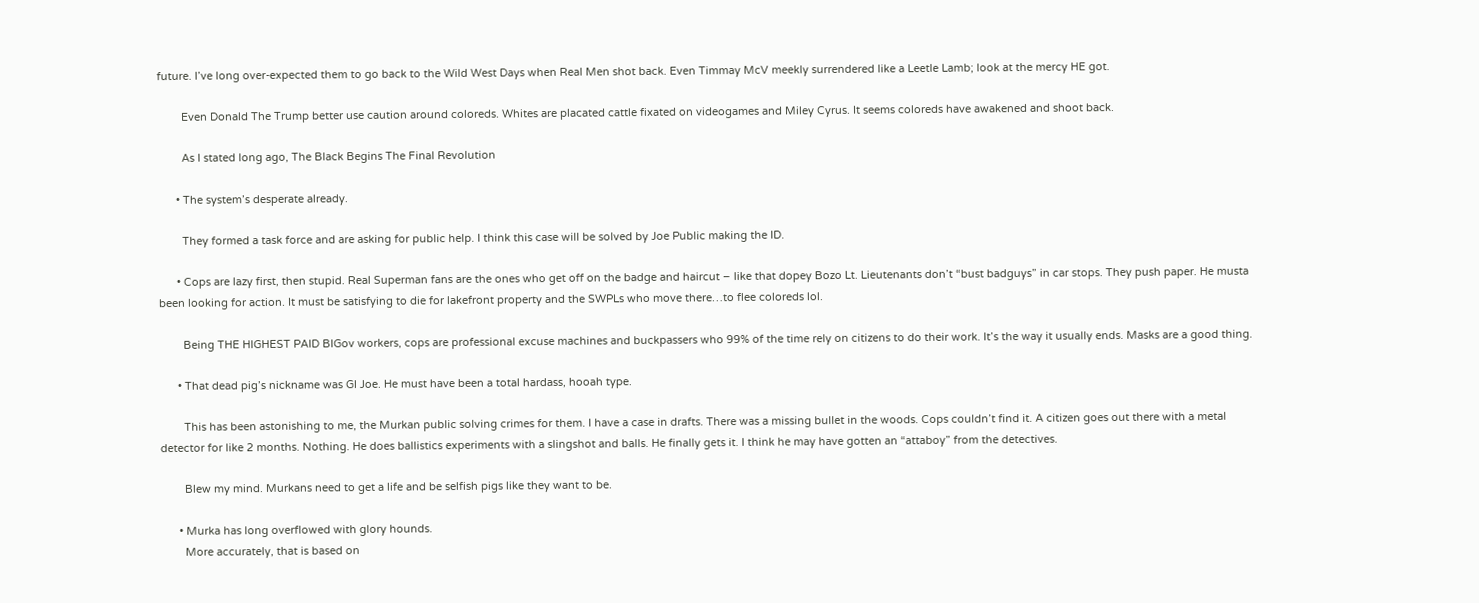future. I’ve long over-expected them to go back to the Wild West Days when Real Men shot back. Even Timmay McV meekly surrendered like a Leetle Lamb; look at the mercy HE got.

        Even Donald The Trump better use caution around coloreds. Whites are placated cattle fixated on videogames and Miley Cyrus. It seems coloreds have awakened and shoot back.

        As I stated long ago, The Black Begins The Final Revolution

      • The system’s desperate already.

        They formed a task force and are asking for public help. I think this case will be solved by Joe Public making the ID.

      • Cops are lazy first, then stupid. Real Superman fans are the ones who get off on the badge and haircut – like that dopey Bozo Lt. Lieutenants don’t “bust badguys” in car stops. They push paper. He musta been looking for action. It must be satisfying to die for lakefront property and the SWPLs who move there…to flee coloreds lol.

        Being THE HIGHEST PAID BIGov workers, cops are professional excuse machines and buckpassers who 99% of the time rely on citizens to do their work. It’s the way it usually ends. Masks are a good thing.

      • That dead pig’s nickname was GI Joe. He must have been a total hardass, hooah type.

        This has been astonishing to me, the Murkan public solving crimes for them. I have a case in drafts. There was a missing bullet in the woods. Cops couldn’t find it. A citizen goes out there with a metal detector for like 2 months. Nothing. He does ballistics experiments with a slingshot and balls. He finally gets it. I think he may have gotten an “attaboy” from the detectives.

        Blew my mind. Murkans need to get a life and be selfish pigs like they want to be.

      • Murka has long overflowed with glory hounds.
        More accurately, that is based on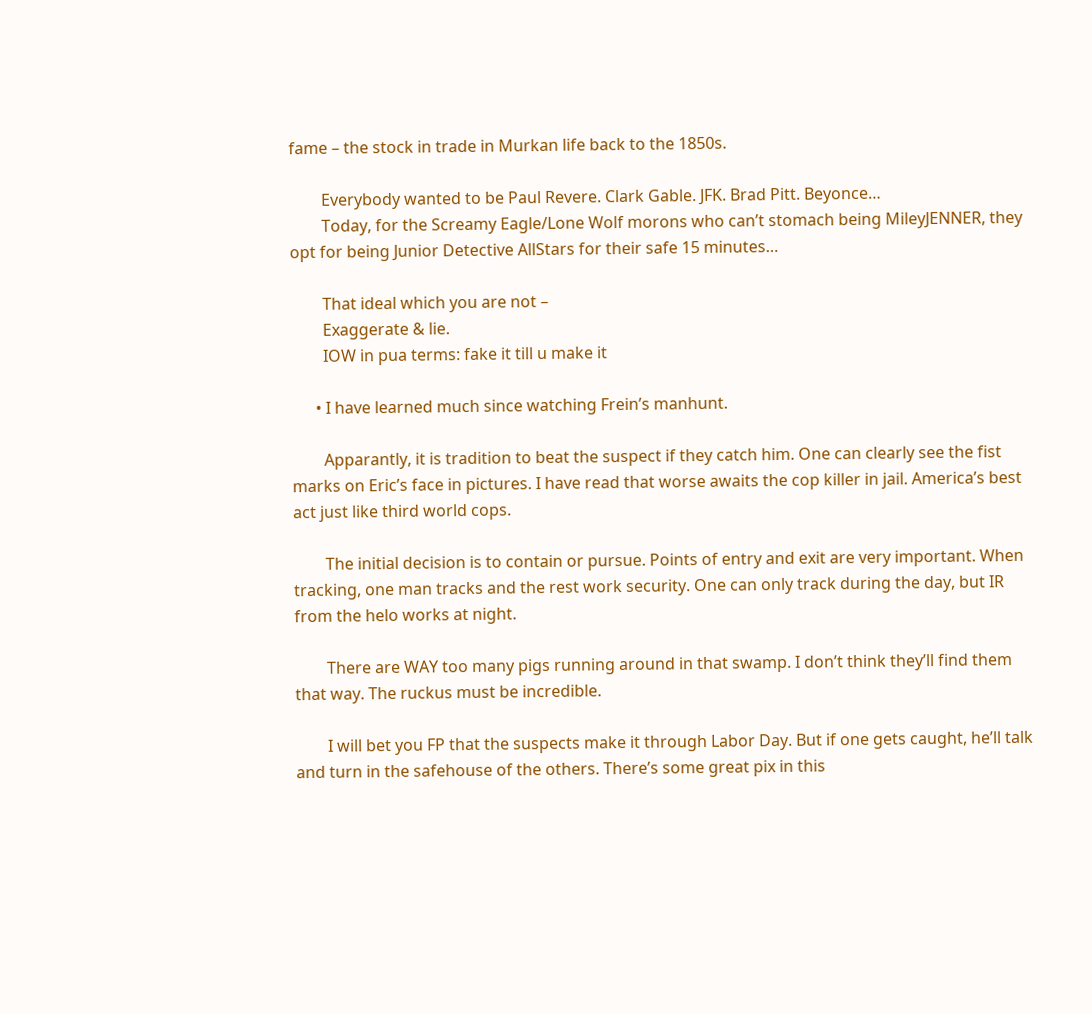fame – the stock in trade in Murkan life back to the 1850s.

        Everybody wanted to be Paul Revere. Clark Gable. JFK. Brad Pitt. Beyonce…
        Today, for the Screamy Eagle/Lone Wolf morons who can’t stomach being MileyJENNER, they opt for being Junior Detective AllStars for their safe 15 minutes…

        That ideal which you are not –
        Exaggerate & lie.
        IOW in pua terms: fake it till u make it

      • I have learned much since watching Frein’s manhunt.

        Apparantly, it is tradition to beat the suspect if they catch him. One can clearly see the fist marks on Eric’s face in pictures. I have read that worse awaits the cop killer in jail. America’s best act just like third world cops.

        The initial decision is to contain or pursue. Points of entry and exit are very important. When tracking, one man tracks and the rest work security. One can only track during the day, but IR from the helo works at night.

        There are WAY too many pigs running around in that swamp. I don’t think they’ll find them that way. The ruckus must be incredible.

        I will bet you FP that the suspects make it through Labor Day. But if one gets caught, he’ll talk and turn in the safehouse of the others. There’s some great pix in this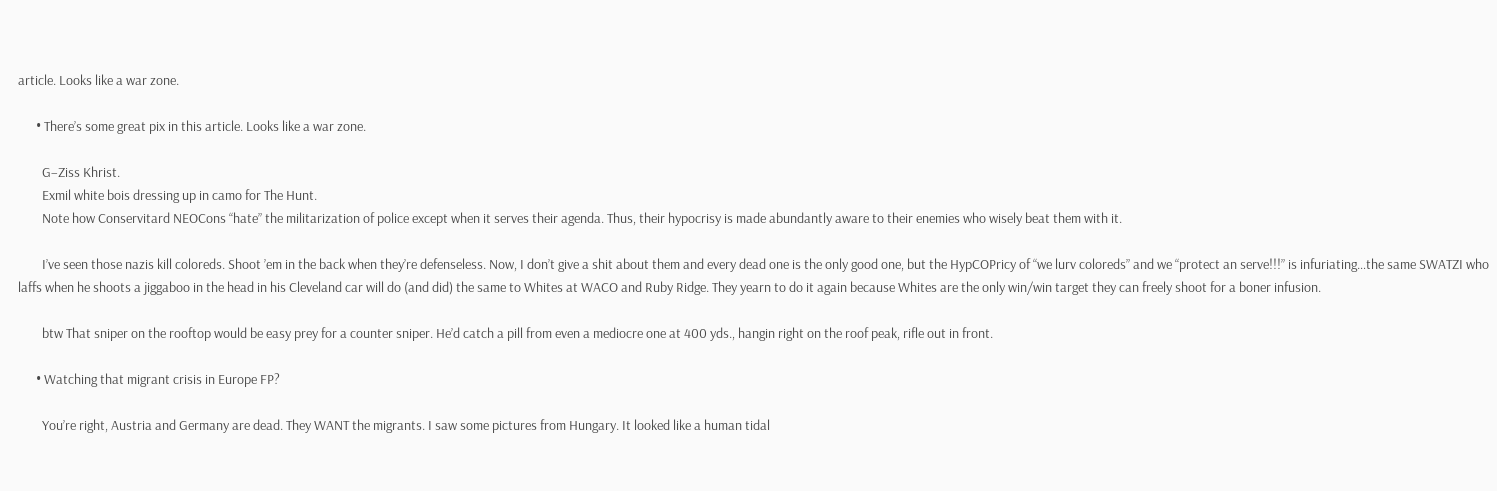article. Looks like a war zone.

      • There’s some great pix in this article. Looks like a war zone.

        G–Ziss Khrist.
        Exmil white bois dressing up in camo for The Hunt.
        Note how Conservitard NEOCons “hate” the militarization of police except when it serves their agenda. Thus, their hypocrisy is made abundantly aware to their enemies who wisely beat them with it.

        I’ve seen those nazis kill coloreds. Shoot ’em in the back when they’re defenseless. Now, I don’t give a shit about them and every dead one is the only good one, but the HypCOPricy of “we lurv coloreds” and we “protect an serve!!!” is infuriating…the same SWATZI who laffs when he shoots a jiggaboo in the head in his Cleveland car will do (and did) the same to Whites at WACO and Ruby Ridge. They yearn to do it again because Whites are the only win/win target they can freely shoot for a boner infusion.

        btw That sniper on the rooftop would be easy prey for a counter sniper. He’d catch a pill from even a mediocre one at 400 yds., hangin right on the roof peak, rifle out in front.

      • Watching that migrant crisis in Europe FP?

        You’re right, Austria and Germany are dead. They WANT the migrants. I saw some pictures from Hungary. It looked like a human tidal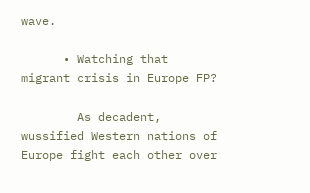wave.

      • Watching that migrant crisis in Europe FP?

        As decadent, wussified Western nations of Europe fight each other over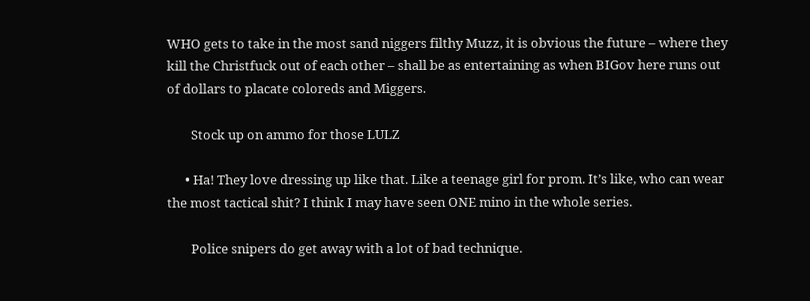WHO gets to take in the most sand niggers filthy Muzz, it is obvious the future – where they kill the Christfuck out of each other – shall be as entertaining as when BIGov here runs out of dollars to placate coloreds and Miggers.

        Stock up on ammo for those LULZ

      • Ha! They love dressing up like that. Like a teenage girl for prom. It’s like, who can wear the most tactical shit? I think I may have seen ONE mino in the whole series.

        Police snipers do get away with a lot of bad technique.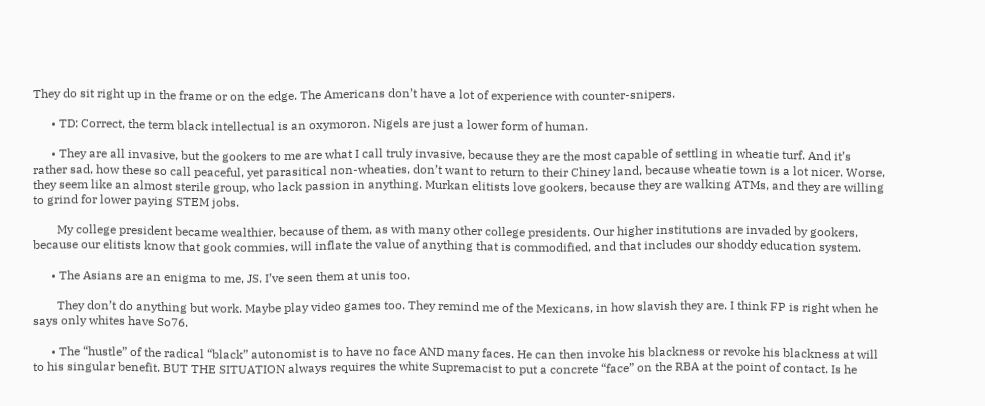They do sit right up in the frame or on the edge. The Americans don’t have a lot of experience with counter-snipers.

      • TD: Correct, the term black intellectual is an oxymoron. Nigels are just a lower form of human.

      • They are all invasive, but the gookers to me are what I call truly invasive, because they are the most capable of settling in wheatie turf. And it’s rather sad, how these so call peaceful, yet parasitical non-wheaties, don’t want to return to their Chiney land, because wheatie town is a lot nicer. Worse, they seem like an almost sterile group, who lack passion in anything. Murkan elitists love gookers, because they are walking ATMs, and they are willing to grind for lower paying STEM jobs.

        My college president became wealthier, because of them, as with many other college presidents. Our higher institutions are invaded by gookers, because our elitists know that gook commies, will inflate the value of anything that is commodified, and that includes our shoddy education system.

      • The Asians are an enigma to me, JS. I’ve seen them at unis too.

        They don’t do anything but work. Maybe play video games too. They remind me of the Mexicans, in how slavish they are. I think FP is right when he says only whites have So76.

      • The “hustle” of the radical “black” autonomist is to have no face AND many faces. He can then invoke his blackness or revoke his blackness at will to his singular benefit. BUT THE SITUATION always requires the white Supremacist to put a concrete “face” on the RBA at the point of contact. Is he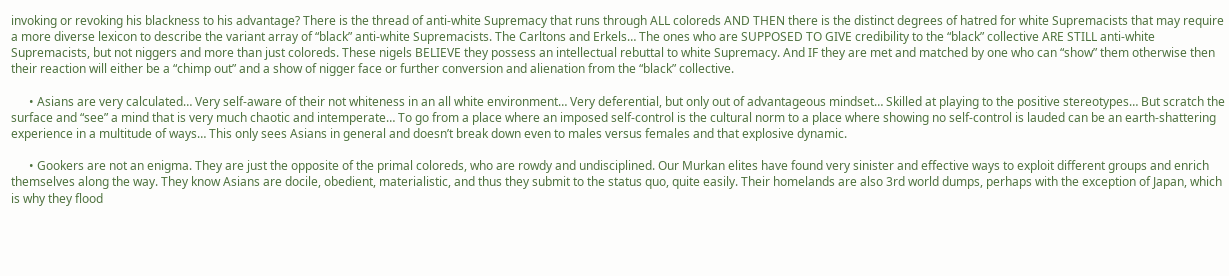invoking or revoking his blackness to his advantage? There is the thread of anti-white Supremacy that runs through ALL coloreds AND THEN there is the distinct degrees of hatred for white Supremacists that may require a more diverse lexicon to describe the variant array of “black” anti-white Supremacists. The Carltons and Erkels… The ones who are SUPPOSED TO GIVE credibility to the “black” collective ARE STILL anti-white Supremacists, but not niggers and more than just coloreds. These nigels BELIEVE they possess an intellectual rebuttal to white Supremacy. And IF they are met and matched by one who can “show” them otherwise then their reaction will either be a “chimp out” and a show of nigger face or further conversion and alienation from the “black” collective.

      • Asians are very calculated… Very self-aware of their not whiteness in an all white environment… Very deferential, but only out of advantageous mindset… Skilled at playing to the positive stereotypes… But scratch the surface and “see” a mind that is very much chaotic and intemperate… To go from a place where an imposed self-control is the cultural norm to a place where showing no self-control is lauded can be an earth-shattering experience in a multitude of ways… This only sees Asians in general and doesn’t break down even to males versus females and that explosive dynamic.

      • Gookers are not an enigma. They are just the opposite of the primal coloreds, who are rowdy and undisciplined. Our Murkan elites have found very sinister and effective ways to exploit different groups and enrich themselves along the way. They know Asians are docile, obedient, materialistic, and thus they submit to the status quo, quite easily. Their homelands are also 3rd world dumps, perhaps with the exception of Japan, which is why they flood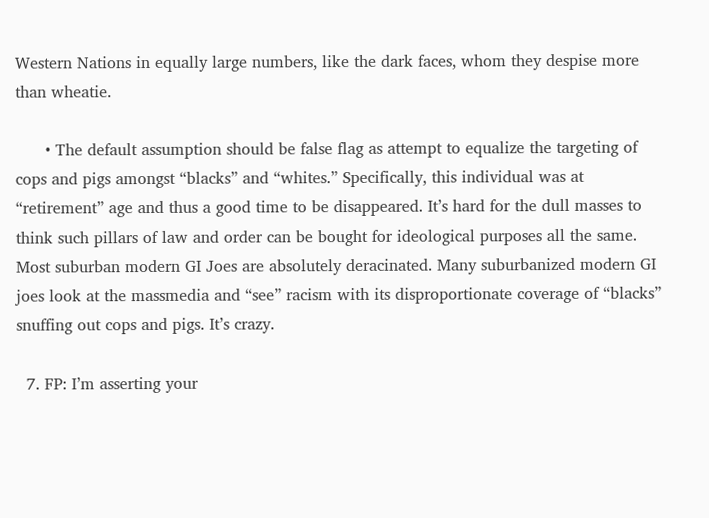Western Nations in equally large numbers, like the dark faces, whom they despise more than wheatie.

      • The default assumption should be false flag as attempt to equalize the targeting of cops and pigs amongst “blacks” and “whites.” Specifically, this individual was at “retirement” age and thus a good time to be disappeared. It’s hard for the dull masses to think such pillars of law and order can be bought for ideological purposes all the same. Most suburban modern GI Joes are absolutely deracinated. Many suburbanized modern GI joes look at the massmedia and “see” racism with its disproportionate coverage of “blacks” snuffing out cops and pigs. It’s crazy.

  7. FP: I’m asserting your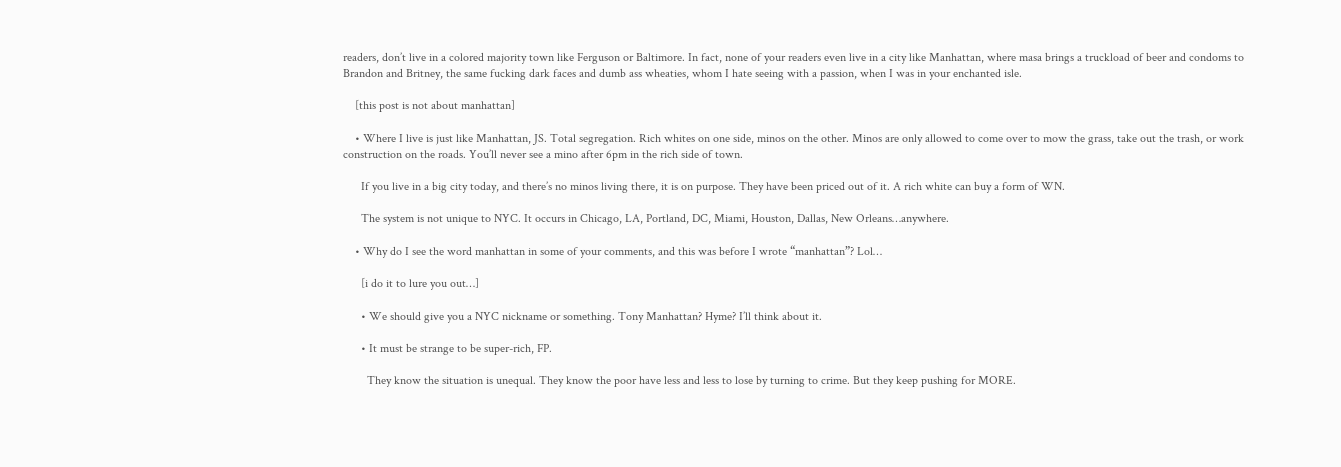readers, don’t live in a colored majority town like Ferguson or Baltimore. In fact, none of your readers even live in a city like Manhattan, where masa brings a truckload of beer and condoms to Brandon and Britney, the same fucking dark faces and dumb ass wheaties, whom I hate seeing with a passion, when I was in your enchanted isle.

    [this post is not about manhattan]

    • Where I live is just like Manhattan, JS. Total segregation. Rich whites on one side, minos on the other. Minos are only allowed to come over to mow the grass, take out the trash, or work construction on the roads. You’ll never see a mino after 6pm in the rich side of town.

      If you live in a big city today, and there’s no minos living there, it is on purpose. They have been priced out of it. A rich white can buy a form of WN.

      The system is not unique to NYC. It occurs in Chicago, LA, Portland, DC, Miami, Houston, Dallas, New Orleans…anywhere.

    • Why do I see the word manhattan in some of your comments, and this was before I wrote “manhattan”? Lol…

      [i do it to lure you out…]

      • We should give you a NYC nickname or something. Tony Manhattan? Hyme? I’ll think about it.

      • It must be strange to be super-rich, FP.

        They know the situation is unequal. They know the poor have less and less to lose by turning to crime. But they keep pushing for MORE.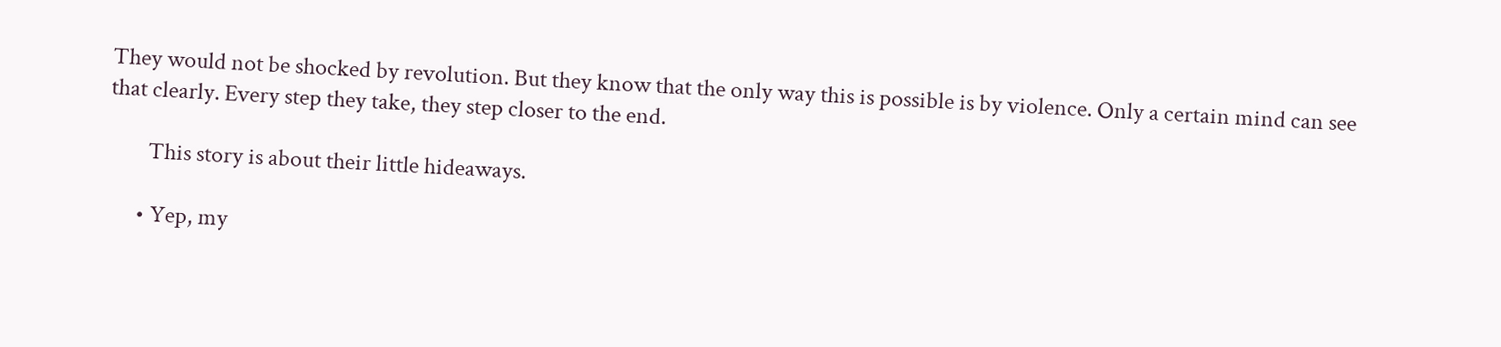They would not be shocked by revolution. But they know that the only way this is possible is by violence. Only a certain mind can see that clearly. Every step they take, they step closer to the end.

        This story is about their little hideaways.

      • Yep, my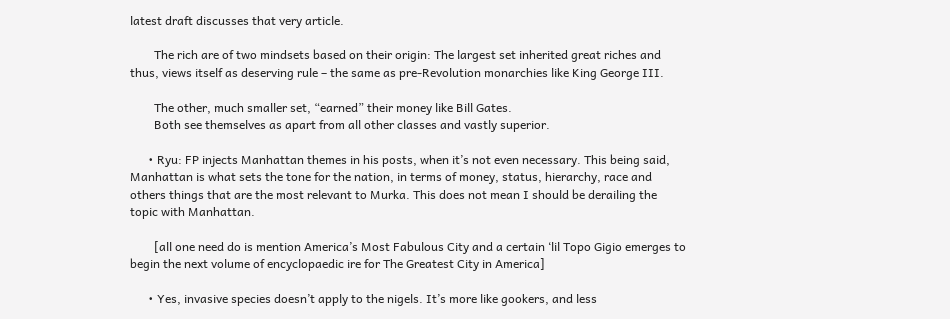latest draft discusses that very article.

        The rich are of two mindsets based on their origin: The largest set inherited great riches and thus, views itself as deserving rule – the same as pre-Revolution monarchies like King George III.

        The other, much smaller set, “earned” their money like Bill Gates.
        Both see themselves as apart from all other classes and vastly superior.

      • Ryu: FP injects Manhattan themes in his posts, when it’s not even necessary. This being said, Manhattan is what sets the tone for the nation, in terms of money, status, hierarchy, race and others things that are the most relevant to Murka. This does not mean I should be derailing the topic with Manhattan.

        [all one need do is mention America’s Most Fabulous City and a certain ‘lil Topo Gigio emerges to begin the next volume of encyclopaedic ire for The Greatest City in America]

      • Yes, invasive species doesn’t apply to the nigels. It’s more like gookers, and less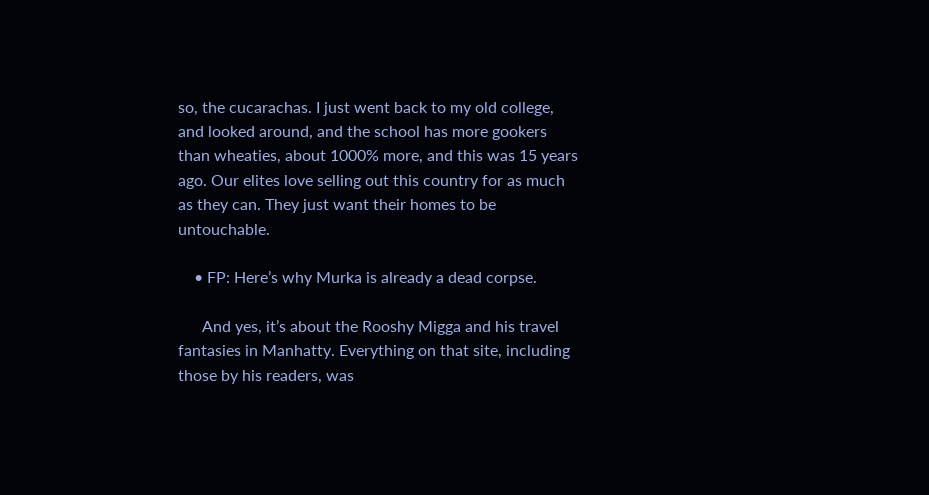so, the cucarachas. I just went back to my old college, and looked around, and the school has more gookers than wheaties, about 1000% more, and this was 15 years ago. Our elites love selling out this country for as much as they can. They just want their homes to be untouchable.

    • FP: Here’s why Murka is already a dead corpse.

      And yes, it’s about the Rooshy Migga and his travel fantasies in Manhatty. Everything on that site, including those by his readers, was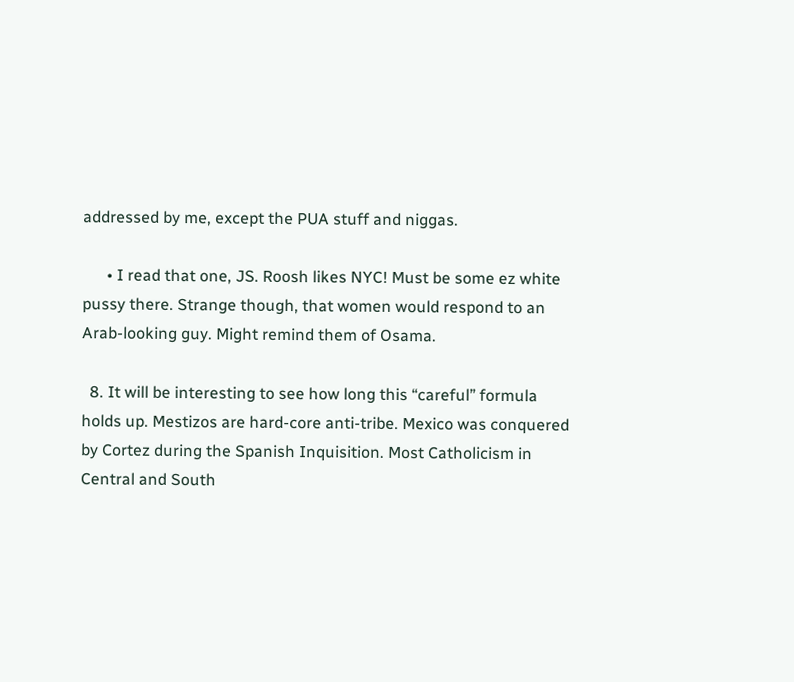addressed by me, except the PUA stuff and niggas.

      • I read that one, JS. Roosh likes NYC! Must be some ez white pussy there. Strange though, that women would respond to an Arab-looking guy. Might remind them of Osama.

  8. It will be interesting to see how long this “careful” formula holds up. Mestizos are hard-core anti-tribe. Mexico was conquered by Cortez during the Spanish Inquisition. Most Catholicism in Central and South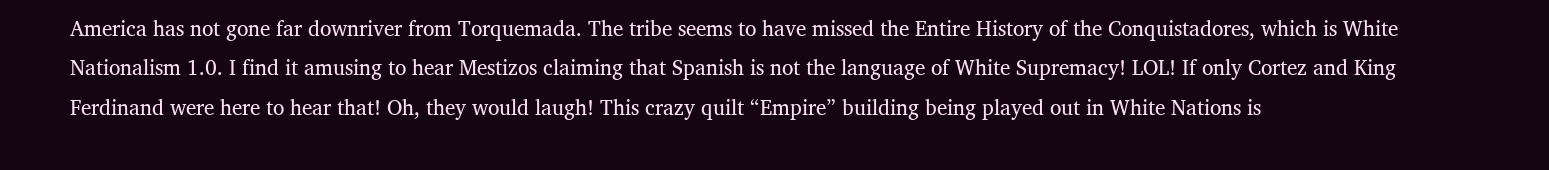America has not gone far downriver from Torquemada. The tribe seems to have missed the Entire History of the Conquistadores, which is White Nationalism 1.0. I find it amusing to hear Mestizos claiming that Spanish is not the language of White Supremacy! LOL! If only Cortez and King Ferdinand were here to hear that! Oh, they would laugh! This crazy quilt “Empire” building being played out in White Nations is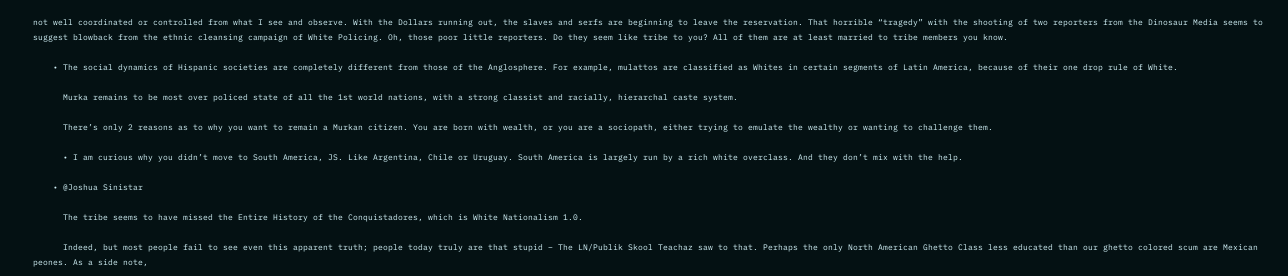not well coordinated or controlled from what I see and observe. With the Dollars running out, the slaves and serfs are beginning to leave the reservation. That horrible “tragedy” with the shooting of two reporters from the Dinosaur Media seems to suggest blowback from the ethnic cleansing campaign of White Policing. Oh, those poor little reporters. Do they seem like tribe to you? All of them are at least married to tribe members you know.

    • The social dynamics of Hispanic societies are completely different from those of the Anglosphere. For example, mulattos are classified as Whites in certain segments of Latin America, because of their one drop rule of White.

      Murka remains to be most over policed state of all the 1st world nations, with a strong classist and racially, hierarchal caste system.

      There’s only 2 reasons as to why you want to remain a Murkan citizen. You are born with wealth, or you are a sociopath, either trying to emulate the wealthy or wanting to challenge them.

      • I am curious why you didn’t move to South America, JS. Like Argentina, Chile or Uruguay. South America is largely run by a rich white overclass. And they don’t mix with the help.

    • @Joshua Sinistar

      The tribe seems to have missed the Entire History of the Conquistadores, which is White Nationalism 1.0.

      Indeed, but most people fail to see even this apparent truth; people today truly are that stupid – The LN/Publik Skool Teachaz saw to that. Perhaps the only North American Ghetto Class less educated than our ghetto colored scum are Mexican peones. As a side note,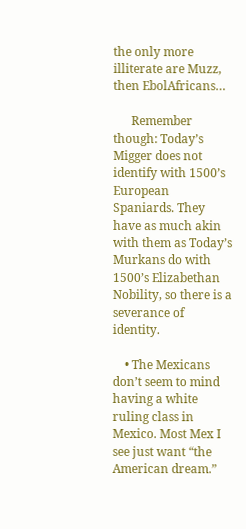the only more illiterate are Muzz, then EbolAfricans…

      Remember though: Today’s Migger does not identify with 1500’s European Spaniards. They have as much akin with them as Today’s Murkans do with 1500’s Elizabethan Nobility, so there is a severance of identity.

    • The Mexicans don’t seem to mind having a white ruling class in Mexico. Most Mex I see just want “the American dream.”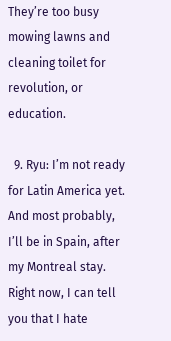They’re too busy mowing lawns and cleaning toilet for revolution, or education.

  9. Ryu: I’m not ready for Latin America yet. And most probably, I’ll be in Spain, after my Montreal stay. Right now, I can tell you that I hate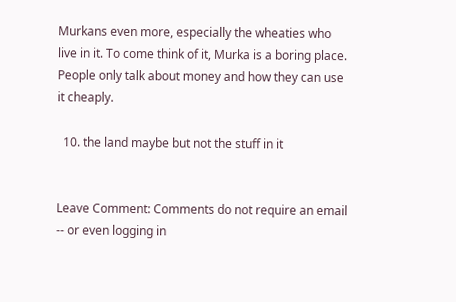Murkans even more, especially the wheaties who live in it. To come think of it, Murka is a boring place. People only talk about money and how they can use it cheaply.

  10. the land maybe but not the stuff in it


Leave Comment: Comments do not require an email -- or even logging in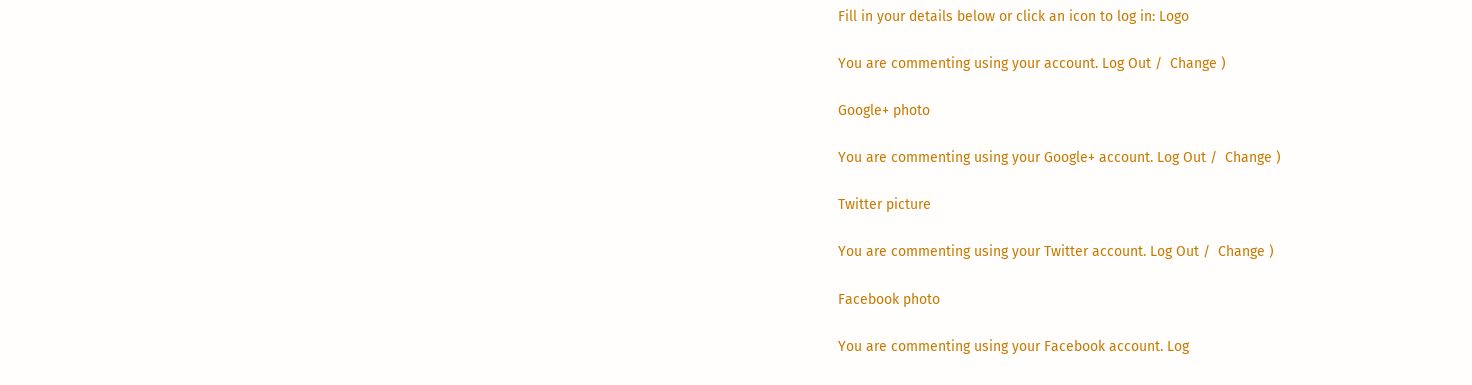Fill in your details below or click an icon to log in: Logo

You are commenting using your account. Log Out /  Change )

Google+ photo

You are commenting using your Google+ account. Log Out /  Change )

Twitter picture

You are commenting using your Twitter account. Log Out /  Change )

Facebook photo

You are commenting using your Facebook account. Log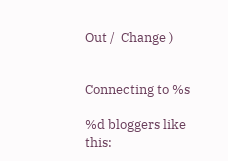Out /  Change )


Connecting to %s

%d bloggers like this: